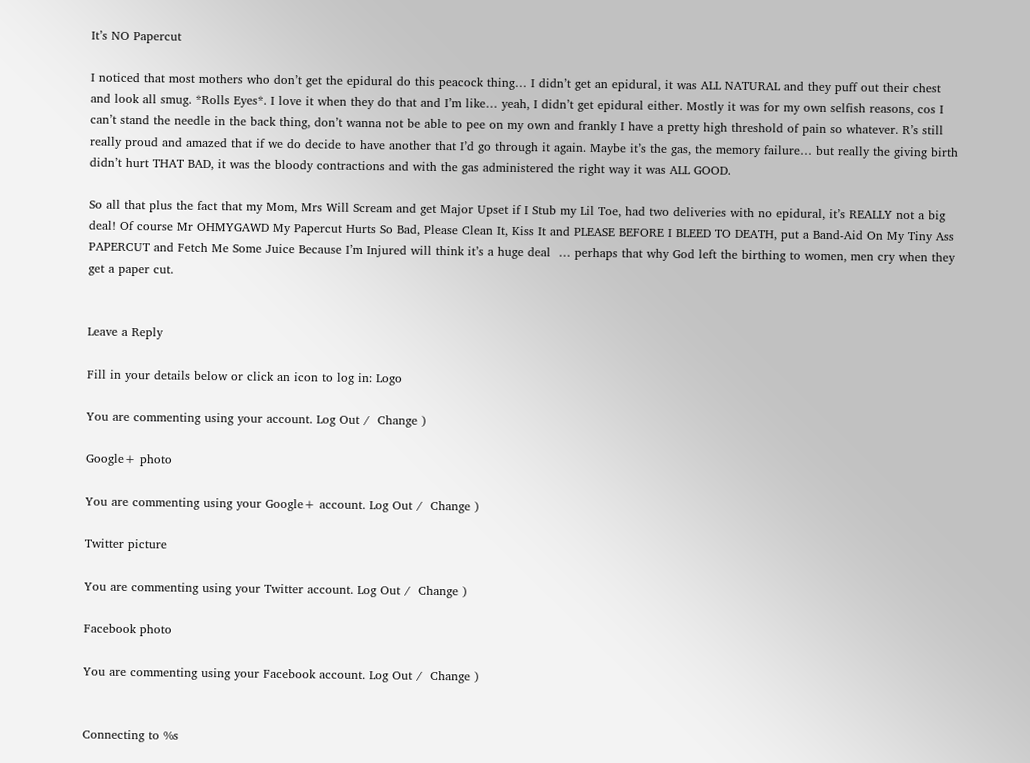It’s NO Papercut

I noticed that most mothers who don’t get the epidural do this peacock thing… I didn’t get an epidural, it was ALL NATURAL and they puff out their chest and look all smug. *Rolls Eyes*. I love it when they do that and I’m like… yeah, I didn’t get epidural either. Mostly it was for my own selfish reasons, cos I can’t stand the needle in the back thing, don’t wanna not be able to pee on my own and frankly I have a pretty high threshold of pain so whatever. R’s still really proud and amazed that if we do decide to have another that I’d go through it again. Maybe it’s the gas, the memory failure… but really the giving birth didn’t hurt THAT BAD, it was the bloody contractions and with the gas administered the right way it was ALL GOOD.

So all that plus the fact that my Mom, Mrs Will Scream and get Major Upset if I Stub my Lil Toe, had two deliveries with no epidural, it’s REALLY not a big deal! Of course Mr OHMYGAWD My Papercut Hurts So Bad, Please Clean It, Kiss It and PLEASE BEFORE I BLEED TO DEATH, put a Band-Aid On My Tiny Ass PAPERCUT and Fetch Me Some Juice Because I’m Injured will think it’s a huge deal  … perhaps that why God left the birthing to women, men cry when they get a paper cut.


Leave a Reply

Fill in your details below or click an icon to log in: Logo

You are commenting using your account. Log Out /  Change )

Google+ photo

You are commenting using your Google+ account. Log Out /  Change )

Twitter picture

You are commenting using your Twitter account. Log Out /  Change )

Facebook photo

You are commenting using your Facebook account. Log Out /  Change )


Connecting to %s